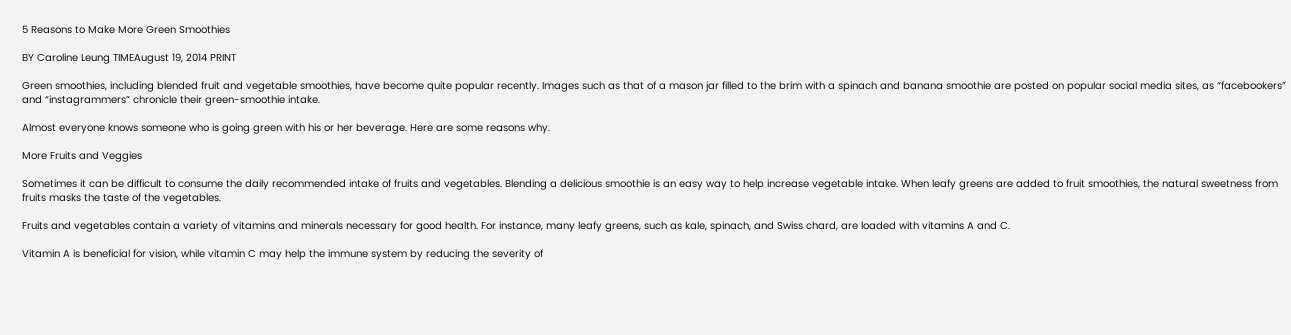5 Reasons to Make More Green Smoothies

BY Caroline Leung TIMEAugust 19, 2014 PRINT

Green smoothies, including blended fruit and vegetable smoothies, have become quite popular recently. Images such as that of a mason jar filled to the brim with a spinach and banana smoothie are posted on popular social media sites, as “facebookers” and “instagrammers” chronicle their green-smoothie intake.

Almost everyone knows someone who is going green with his or her beverage. Here are some reasons why.

More Fruits and Veggies

Sometimes it can be difficult to consume the daily recommended intake of fruits and vegetables. Blending a delicious smoothie is an easy way to help increase vegetable intake. When leafy greens are added to fruit smoothies, the natural sweetness from fruits masks the taste of the vegetables.

Fruits and vegetables contain a variety of vitamins and minerals necessary for good health. For instance, many leafy greens, such as kale, spinach, and Swiss chard, are loaded with vitamins A and C.

Vitamin A is beneficial for vision, while vitamin C may help the immune system by reducing the severity of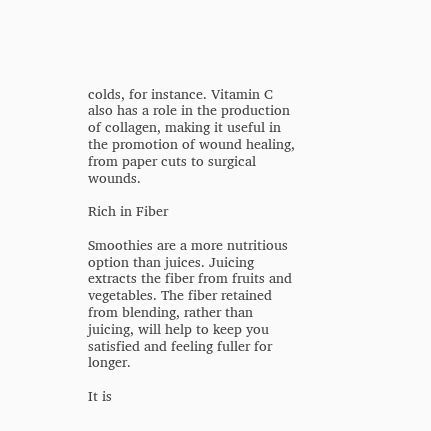colds, for instance. Vitamin C also has a role in the production of collagen, making it useful in the promotion of wound healing, from paper cuts to surgical wounds.

Rich in Fiber

Smoothies are a more nutritious option than juices. Juicing extracts the fiber from fruits and vegetables. The fiber retained from blending, rather than juicing, will help to keep you satisfied and feeling fuller for longer.

It is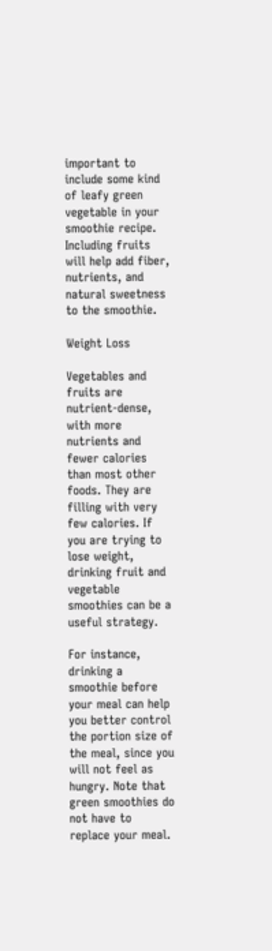important to include some kind of leafy green vegetable in your smoothie recipe. Including fruits will help add fiber, nutrients, and natural sweetness to the smoothie.

Weight Loss

Vegetables and fruits are nutrient-dense, with more nutrients and fewer calories than most other foods. They are filling with very few calories. If you are trying to lose weight, drinking fruit and vegetable smoothies can be a useful strategy.

For instance, drinking a smoothie before your meal can help you better control the portion size of the meal, since you will not feel as hungry. Note that green smoothies do not have to replace your meal.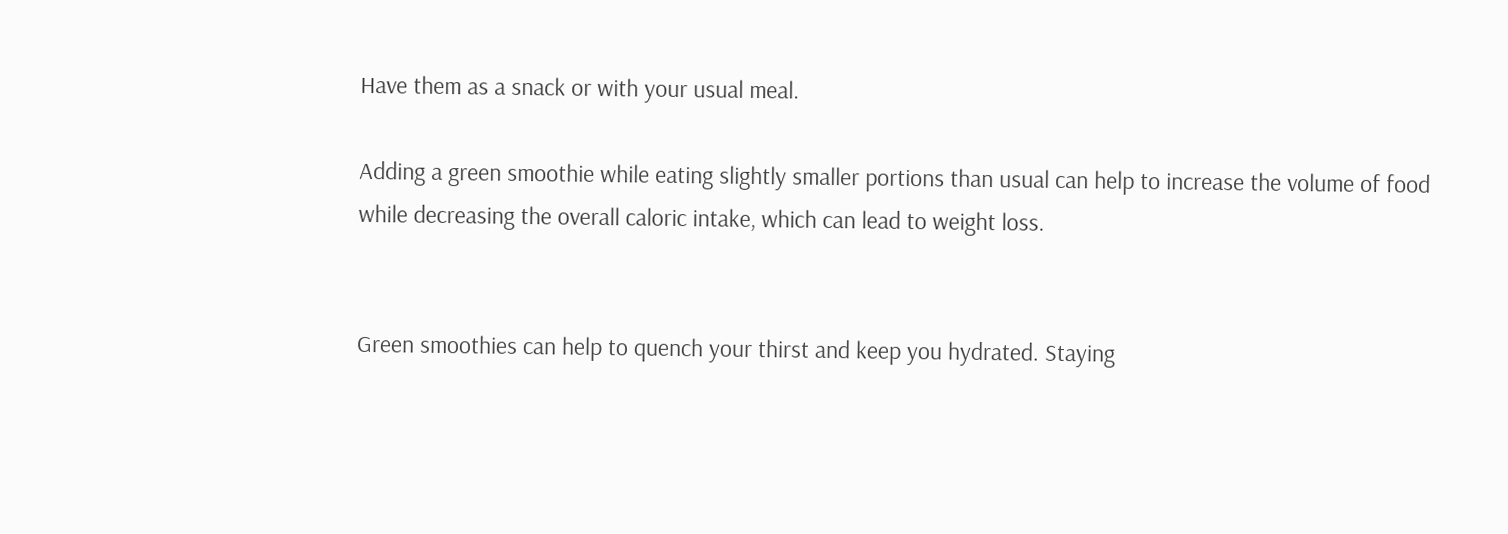Have them as a snack or with your usual meal.

Adding a green smoothie while eating slightly smaller portions than usual can help to increase the volume of food while decreasing the overall caloric intake, which can lead to weight loss.


Green smoothies can help to quench your thirst and keep you hydrated. Staying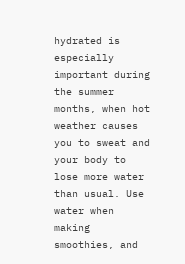hydrated is especially important during the summer months, when hot weather causes you to sweat and your body to lose more water than usual. Use water when making smoothies, and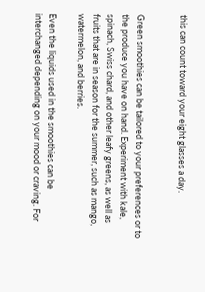this can count toward your eight glasses a day.


Green smoothies can be tailored to your preferences or to the produce you have on hand. Experiment with kale, spinach, Swiss chard, and other leafy greens, as well as fruits that are in season for the summer, such as mango, watermelon, and berries.

Even the liquids used in the smoothies can be interchanged depending on your mood or craving. For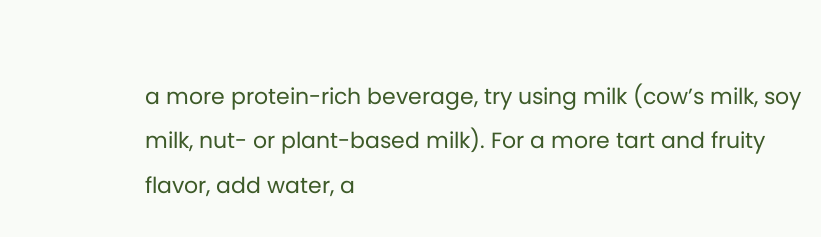a more protein-rich beverage, try using milk (cow’s milk, soy milk, nut- or plant-based milk). For a more tart and fruity flavor, add water, a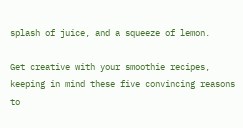splash of juice, and a squeeze of lemon.

Get creative with your smoothie recipes, keeping in mind these five convincing reasons to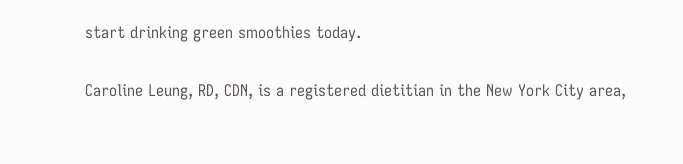start drinking green smoothies today.

Caroline Leung, RD, CDN, is a registered dietitian in the New York City area,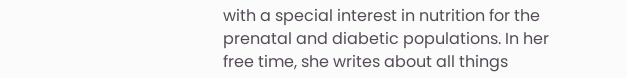with a special interest in nutrition for the prenatal and diabetic populations. In her free time, she writes about all things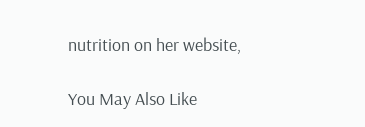nutrition on her website,

You May Also Like